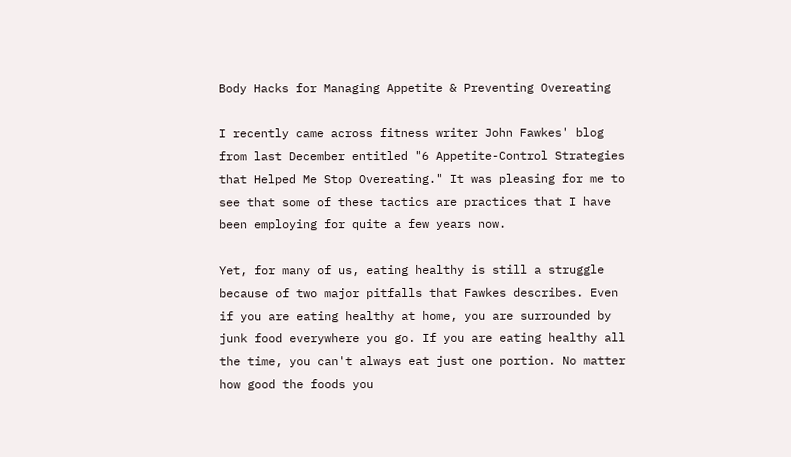Body Hacks for Managing Appetite & Preventing Overeating

I recently came across fitness writer John Fawkes' blog from last December entitled "6 Appetite-Control Strategies that Helped Me Stop Overeating." It was pleasing for me to see that some of these tactics are practices that I have been employing for quite a few years now.

Yet, for many of us, eating healthy is still a struggle because of two major pitfalls that Fawkes describes. Even if you are eating healthy at home, you are surrounded by junk food everywhere you go. If you are eating healthy all the time, you can't always eat just one portion. No matter how good the foods you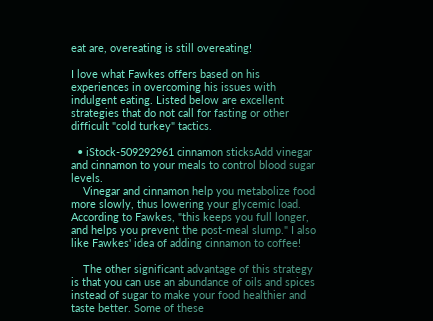eat are, overeating is still overeating!

I love what Fawkes offers based on his experiences in overcoming his issues with indulgent eating. Listed below are excellent strategies that do not call for fasting or other difficult "cold turkey" tactics.

  • iStock-509292961 cinnamon sticksAdd vinegar and cinnamon to your meals to control blood sugar levels.
    Vinegar and cinnamon help you metabolize food more slowly, thus lowering your glycemic load. According to Fawkes, "this keeps you full longer, and helps you prevent the post-meal slump." I also like Fawkes' idea of adding cinnamon to coffee!

    The other significant advantage of this strategy is that you can use an abundance of oils and spices instead of sugar to make your food healthier and taste better. Some of these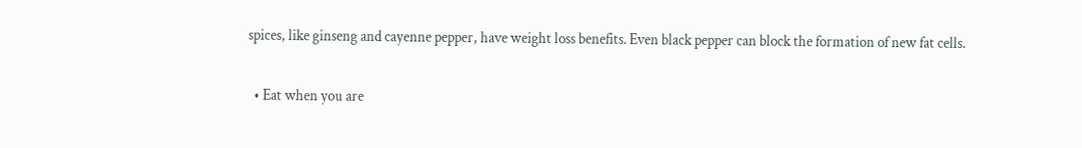spices, like ginseng and cayenne pepper, have weight loss benefits. Even black pepper can block the formation of new fat cells.

  • Eat when you are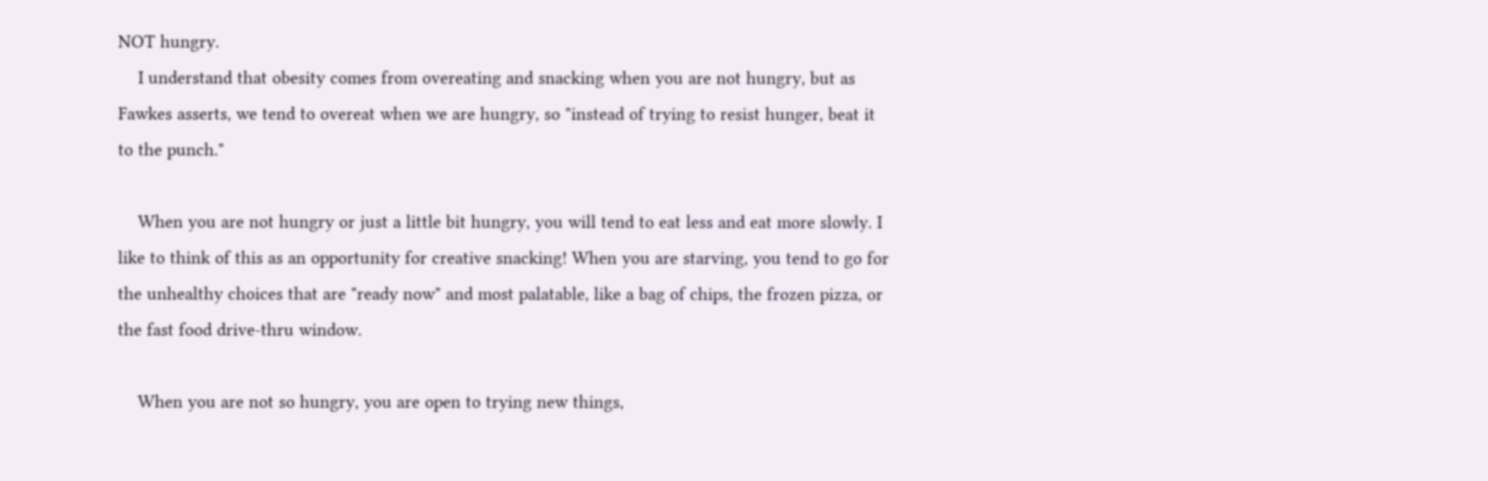NOT hungry.
    I understand that obesity comes from overeating and snacking when you are not hungry, but as Fawkes asserts, we tend to overeat when we are hungry, so "instead of trying to resist hunger, beat it to the punch."

    When you are not hungry or just a little bit hungry, you will tend to eat less and eat more slowly. I like to think of this as an opportunity for creative snacking! When you are starving, you tend to go for the unhealthy choices that are "ready now" and most palatable, like a bag of chips, the frozen pizza, or the fast food drive-thru window.

    When you are not so hungry, you are open to trying new things,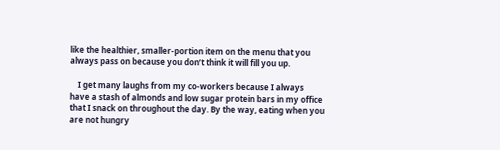like the healthier, smaller-portion item on the menu that you always pass on because you don’t think it will fill you up.

    I get many laughs from my co-workers because I always have a stash of almonds and low sugar protein bars in my office that I snack on throughout the day. By the way, eating when you are not hungry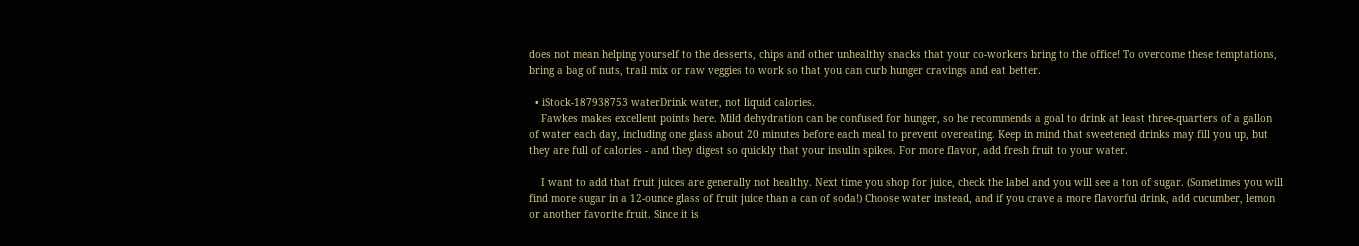does not mean helping yourself to the desserts, chips and other unhealthy snacks that your co-workers bring to the office! To overcome these temptations, bring a bag of nuts, trail mix or raw veggies to work so that you can curb hunger cravings and eat better.

  • iStock-187938753 waterDrink water, not liquid calories.
    Fawkes makes excellent points here. Mild dehydration can be confused for hunger, so he recommends a goal to drink at least three-quarters of a gallon of water each day, including one glass about 20 minutes before each meal to prevent overeating. Keep in mind that sweetened drinks may fill you up, but they are full of calories - and they digest so quickly that your insulin spikes. For more flavor, add fresh fruit to your water.

    I want to add that fruit juices are generally not healthy. Next time you shop for juice, check the label and you will see a ton of sugar. (Sometimes you will find more sugar in a 12-ounce glass of fruit juice than a can of soda!) Choose water instead, and if you crave a more flavorful drink, add cucumber, lemon or another favorite fruit. Since it is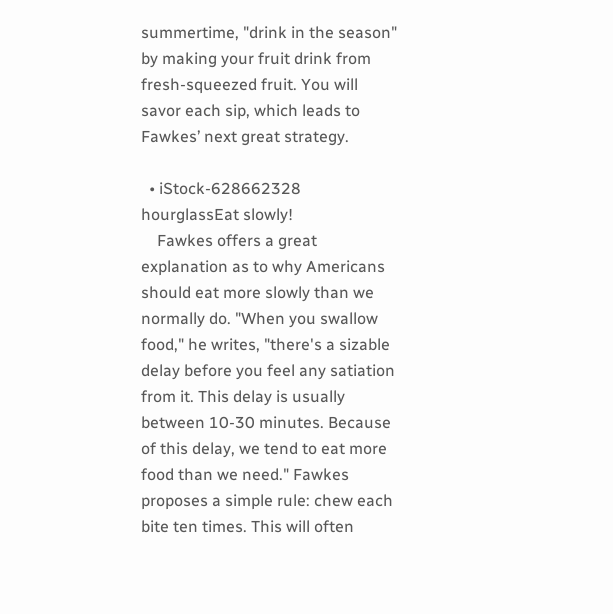summertime, "drink in the season" by making your fruit drink from fresh-squeezed fruit. You will savor each sip, which leads to Fawkes’ next great strategy.

  • iStock-628662328 hourglassEat slowly!
    Fawkes offers a great explanation as to why Americans should eat more slowly than we normally do. "When you swallow food," he writes, "there's a sizable delay before you feel any satiation from it. This delay is usually between 10-30 minutes. Because of this delay, we tend to eat more food than we need." Fawkes proposes a simple rule: chew each bite ten times. This will often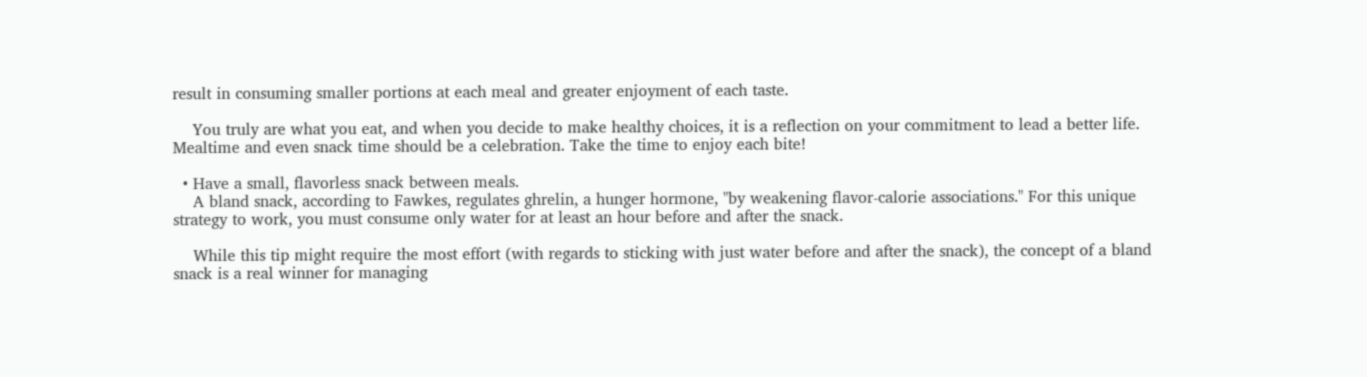result in consuming smaller portions at each meal and greater enjoyment of each taste.

    You truly are what you eat, and when you decide to make healthy choices, it is a reflection on your commitment to lead a better life. Mealtime and even snack time should be a celebration. Take the time to enjoy each bite!

  • Have a small, flavorless snack between meals.
    A bland snack, according to Fawkes, regulates ghrelin, a hunger hormone, "by weakening flavor-calorie associations." For this unique strategy to work, you must consume only water for at least an hour before and after the snack.

    While this tip might require the most effort (with regards to sticking with just water before and after the snack), the concept of a bland snack is a real winner for managing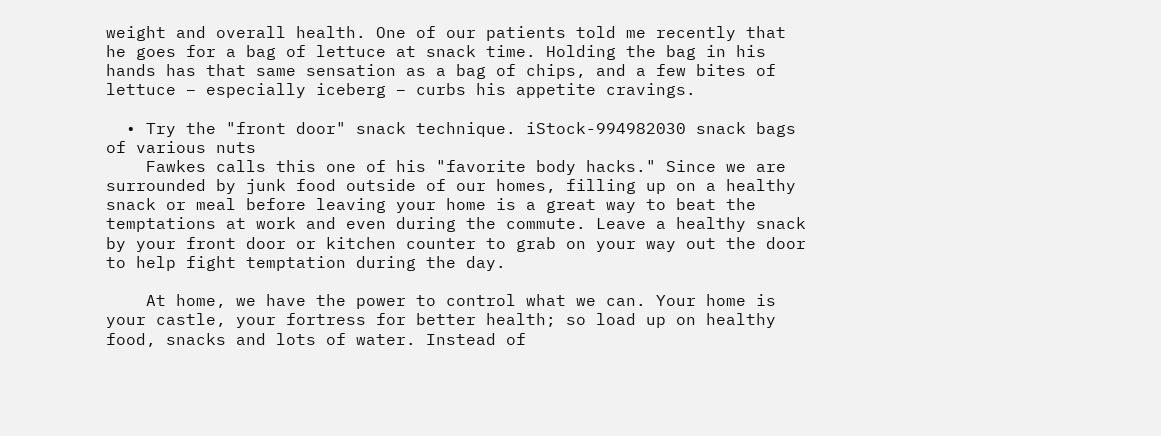weight and overall health. One of our patients told me recently that he goes for a bag of lettuce at snack time. Holding the bag in his hands has that same sensation as a bag of chips, and a few bites of lettuce – especially iceberg – curbs his appetite cravings.

  • Try the "front door" snack technique. iStock-994982030 snack bags of various nuts
    Fawkes calls this one of his "favorite body hacks." Since we are surrounded by junk food outside of our homes, filling up on a healthy snack or meal before leaving your home is a great way to beat the temptations at work and even during the commute. Leave a healthy snack by your front door or kitchen counter to grab on your way out the door to help fight temptation during the day.

    At home, we have the power to control what we can. Your home is your castle, your fortress for better health; so load up on healthy food, snacks and lots of water. Instead of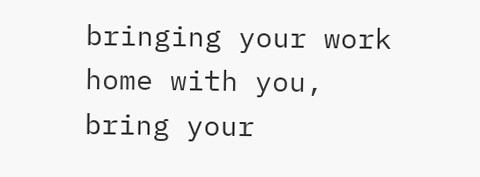bringing your work home with you, bring your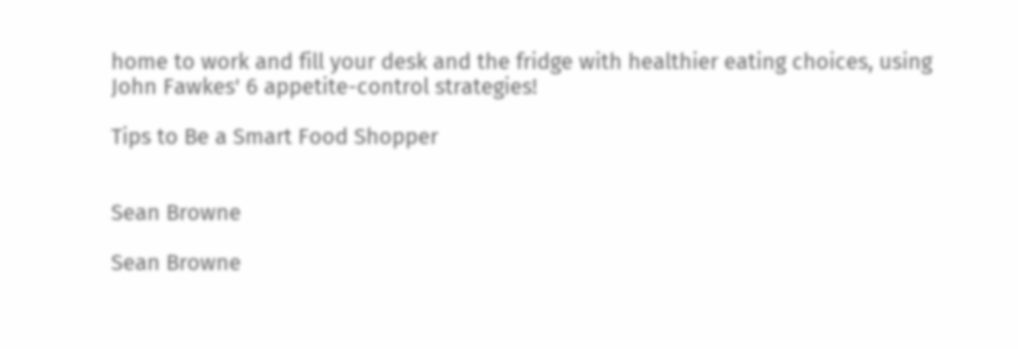home to work and fill your desk and the fridge with healthier eating choices, using John Fawkes' 6 appetite-control strategies!

Tips to Be a Smart Food Shopper


Sean Browne

Sean Browne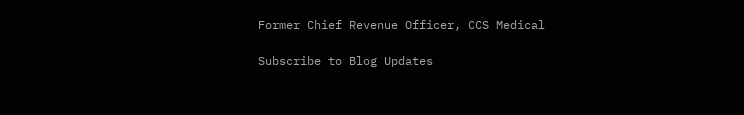Former Chief Revenue Officer, CCS Medical

Subscribe to Blog Updates